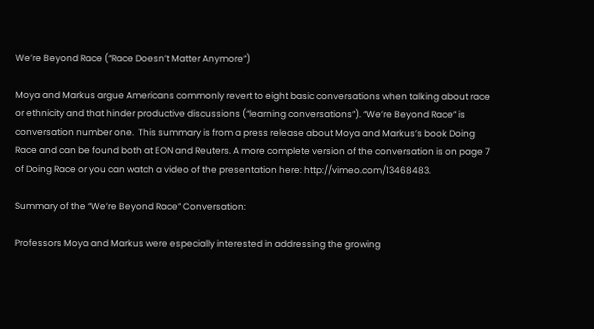We’re Beyond Race (“Race Doesn’t Matter Anymore”)

Moya and Markus argue Americans commonly revert to eight basic conversations when talking about race or ethnicity and that hinder productive discussions (“learning conversations”). “We’re Beyond Race” is conversation number one.  This summary is from a press release about Moya and Markus’s book Doing Race and can be found both at EON and Reuters. A more complete version of the conversation is on page 7 of Doing Race or you can watch a video of the presentation here: http://vimeo.com/13468483.

Summary of the “We’re Beyond Race” Conversation:

Professors Moya and Markus were especially interested in addressing the growing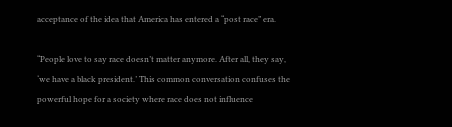acceptance of the idea that America has entered a “post race” era.

“People love to say race doesn’t matter anymore. After all, they say, ‘we have a black president.’ This common conversation confuses the powerful hope for a society where race does not influence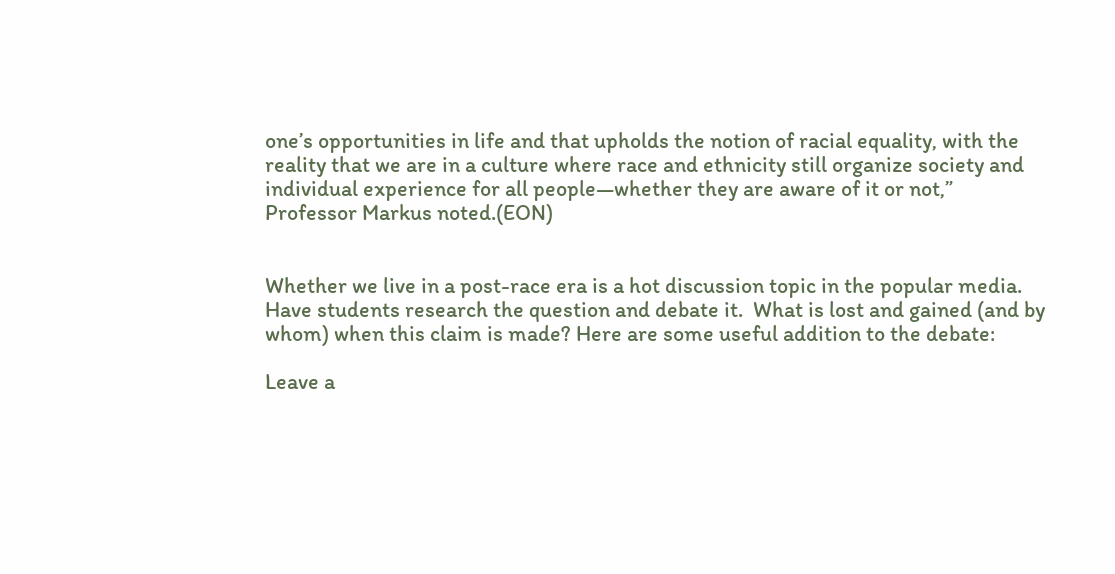one’s opportunities in life and that upholds the notion of racial equality, with the reality that we are in a culture where race and ethnicity still organize society and individual experience for all people—whether they are aware of it or not,” Professor Markus noted.(EON)


Whether we live in a post-race era is a hot discussion topic in the popular media.  Have students research the question and debate it.  What is lost and gained (and by whom) when this claim is made? Here are some useful addition to the debate:

Leave a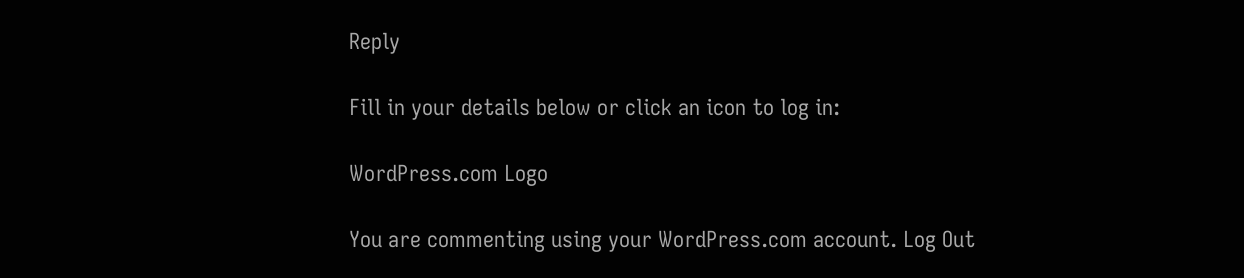Reply

Fill in your details below or click an icon to log in:

WordPress.com Logo

You are commenting using your WordPress.com account. Log Out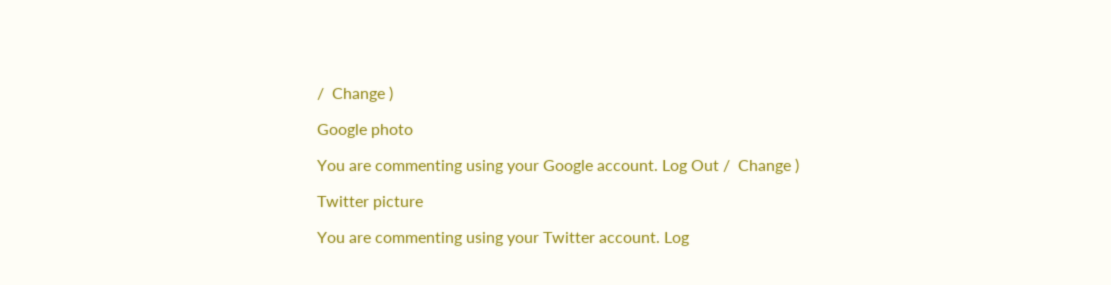/  Change )

Google photo

You are commenting using your Google account. Log Out /  Change )

Twitter picture

You are commenting using your Twitter account. Log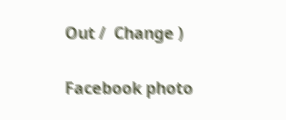Out /  Change )

Facebook photo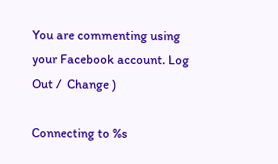You are commenting using your Facebook account. Log Out /  Change )

Connecting to %s